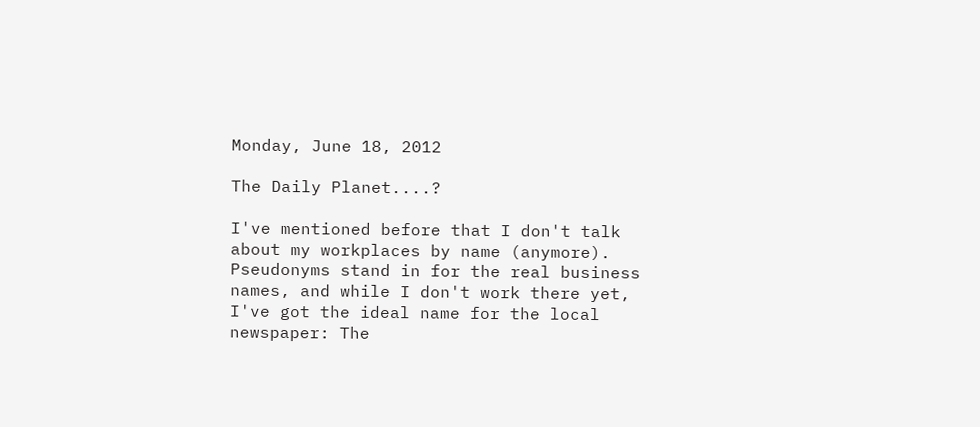Monday, June 18, 2012

The Daily Planet....?

I've mentioned before that I don't talk about my workplaces by name (anymore). Pseudonyms stand in for the real business names, and while I don't work there yet, I've got the ideal name for the local newspaper: The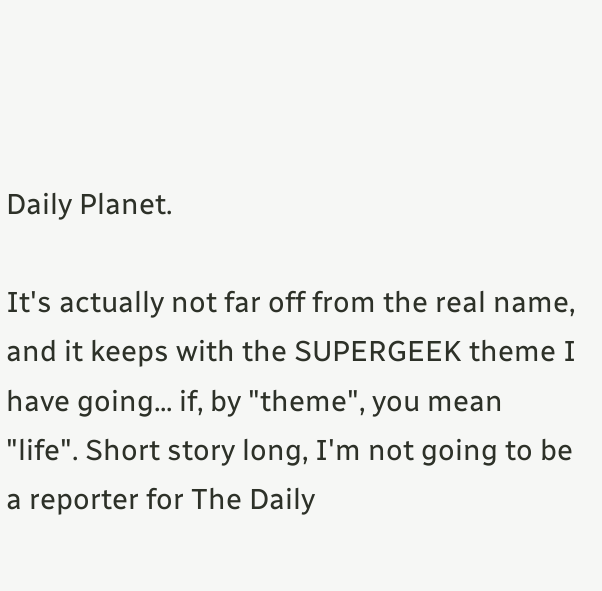Daily Planet.

It's actually not far off from the real name, and it keeps with the SUPERGEEK theme I have going... if, by "theme", you mean "life". Short story long, I'm not going to be a reporter for The Daily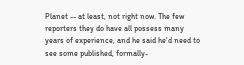Planet -- at least, not right now. The few reporters they do have all possess many years of experience, and he said he'd need to see some published, formally-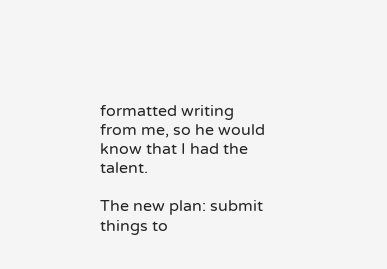formatted writing from me, so he would know that I had the talent.

The new plan: submit things to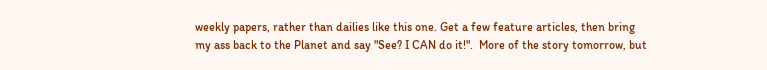weekly papers, rather than dailies like this one. Get a few feature articles, then bring my ass back to the Planet and say "See? I CAN do it!".  More of the story tomorrow, but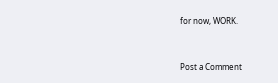for now, WORK.


Post a Comment